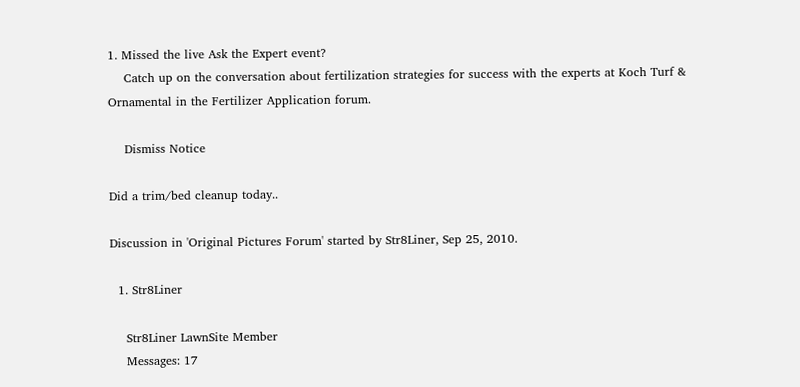1. Missed the live Ask the Expert event?
    Catch up on the conversation about fertilization strategies for success with the experts at Koch Turf & Ornamental in the Fertilizer Application forum.

    Dismiss Notice

Did a trim/bed cleanup today..

Discussion in 'Original Pictures Forum' started by Str8Liner, Sep 25, 2010.

  1. Str8Liner

    Str8Liner LawnSite Member
    Messages: 17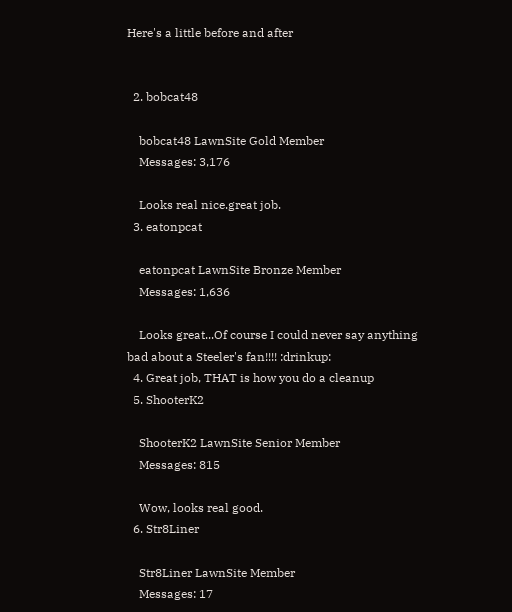Here's a little before and after


  2. bobcat48

    bobcat48 LawnSite Gold Member
    Messages: 3,176

    Looks real nice.great job.
  3. eatonpcat

    eatonpcat LawnSite Bronze Member
    Messages: 1,636

    Looks great...Of course I could never say anything bad about a Steeler's fan!!!! :drinkup:
  4. Great job, THAT is how you do a cleanup
  5. ShooterK2

    ShooterK2 LawnSite Senior Member
    Messages: 815

    Wow, looks real good.
  6. Str8Liner

    Str8Liner LawnSite Member
    Messages: 17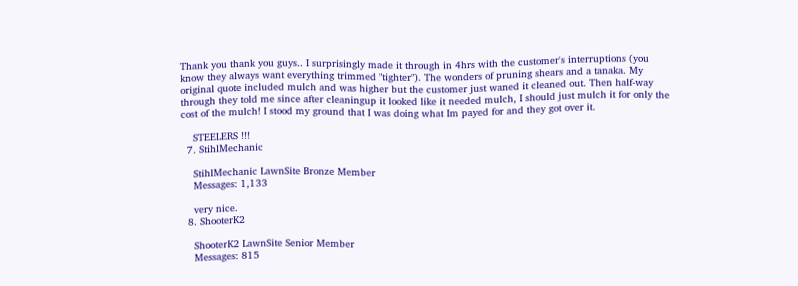Thank you thank you guys.. I surprisingly made it through in 4hrs with the customer's interruptions (you know they always want everything trimmed "tighter"). The wonders of pruning shears and a tanaka. My original quote included mulch and was higher but the customer just waned it cleaned out. Then half-way through they told me since after cleaningup it looked like it needed mulch, I should just mulch it for only the cost of the mulch! I stood my ground that I was doing what Im payed for and they got over it.

    STEELERS !!!
  7. StihlMechanic

    StihlMechanic LawnSite Bronze Member
    Messages: 1,133

    very nice.
  8. ShooterK2

    ShooterK2 LawnSite Senior Member
    Messages: 815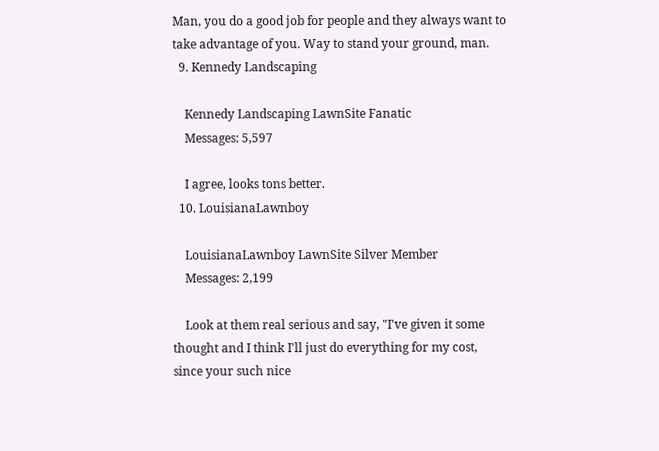Man, you do a good job for people and they always want to take advantage of you. Way to stand your ground, man.
  9. Kennedy Landscaping

    Kennedy Landscaping LawnSite Fanatic
    Messages: 5,597

    I agree, looks tons better.
  10. LouisianaLawnboy

    LouisianaLawnboy LawnSite Silver Member
    Messages: 2,199

    Look at them real serious and say, "I've given it some thought and I think I'll just do everything for my cost, since your such nice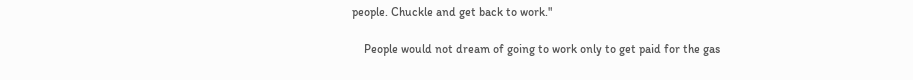people. Chuckle and get back to work."

    People would not dream of going to work only to get paid for the gas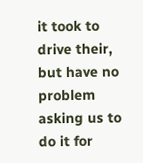it took to drive their, but have no problem asking us to do it for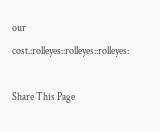our cost.:rolleyes::rolleyes::rolleyes:

Share This Page